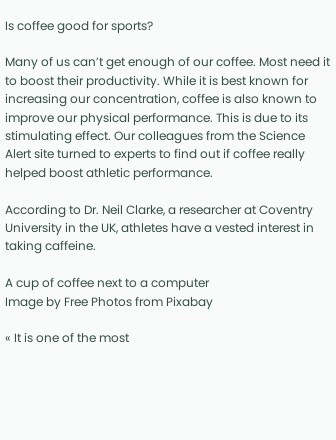Is coffee good for sports?

Many of us can’t get enough of our coffee. Most need it to boost their productivity. While it is best known for increasing our concentration, coffee is also known to improve our physical performance. This is due to its stimulating effect. Our colleagues from the Science Alert site turned to experts to find out if coffee really helped boost athletic performance.

According to Dr. Neil Clarke, a researcher at Coventry University in the UK, athletes have a vested interest in taking caffeine.

A cup of coffee next to a computer
Image by Free Photos from Pixabay

« It is one of the most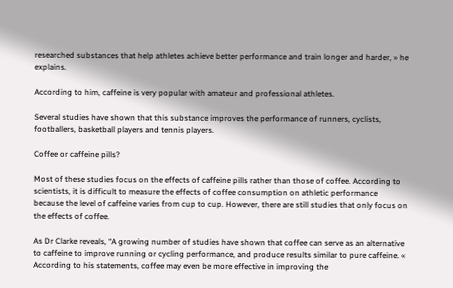researched substances that help athletes achieve better performance and train longer and harder, » he explains.

According to him, caffeine is very popular with amateur and professional athletes.

Several studies have shown that this substance improves the performance of runners, cyclists, footballers, basketball players and tennis players.

Coffee or caffeine pills?

Most of these studies focus on the effects of caffeine pills rather than those of coffee. According to scientists, it is difficult to measure the effects of coffee consumption on athletic performance because the level of caffeine varies from cup to cup. However, there are still studies that only focus on the effects of coffee.

As Dr Clarke reveals, “A growing number of studies have shown that coffee can serve as an alternative to caffeine to improve running or cycling performance, and produce results similar to pure caffeine. «  According to his statements, coffee may even be more effective in improving the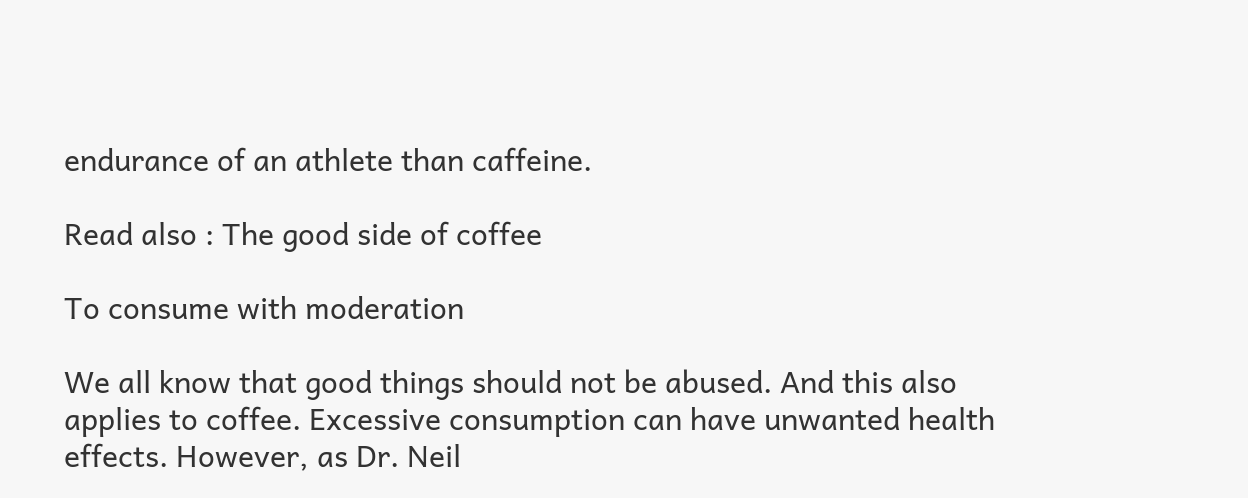endurance of an athlete than caffeine.

Read also : The good side of coffee

To consume with moderation

We all know that good things should not be abused. And this also applies to coffee. Excessive consumption can have unwanted health effects. However, as Dr. Neil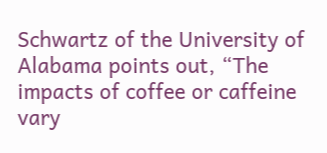Schwartz of the University of Alabama points out, “The impacts of coffee or caffeine vary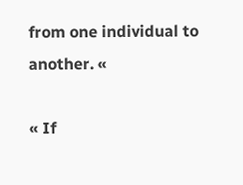from one individual to another. «

« If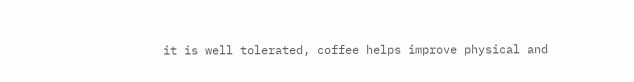it is well tolerated, coffee helps improve physical and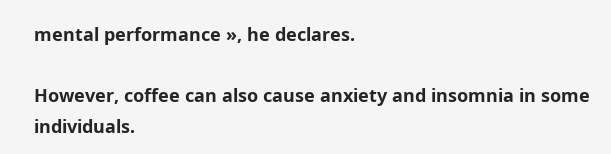mental performance », he declares.

However, coffee can also cause anxiety and insomnia in some individuals.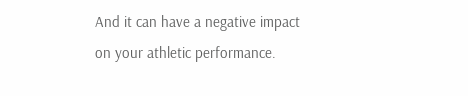And it can have a negative impact on your athletic performance.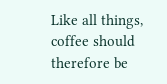Like all things, coffee should therefore be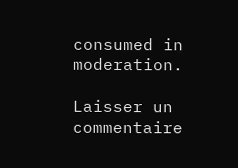consumed in moderation.

Laisser un commentaire